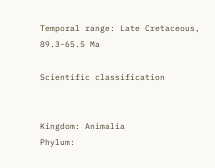Temporal range: Late Cretaceous, 89.3-65.5 Ma

Scientific classification


Kingdom: Animalia
Phylum: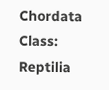Chordata
Class: Reptilia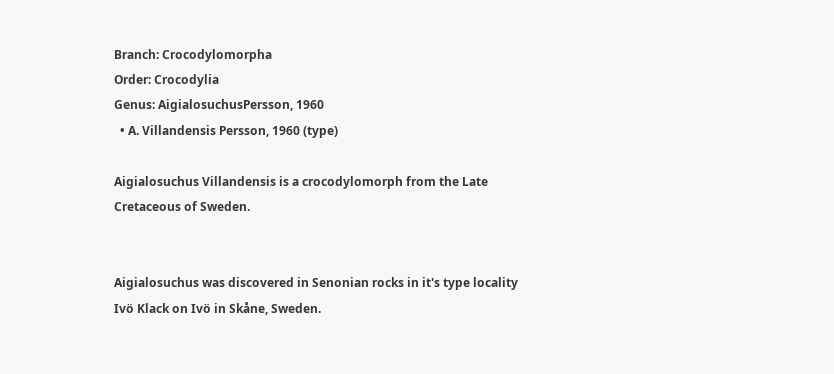Branch: Crocodylomorpha
Order: Crocodylia
Genus: AigialosuchusPersson, 1960
  • A. Villandensis Persson, 1960 (type)

Aigialosuchus Villandensis is a crocodylomorph from the Late Cretaceous of Sweden.


Aigialosuchus was discovered in Senonian rocks in it's type locality Ivö Klack on Ivö in Skåne, Sweden.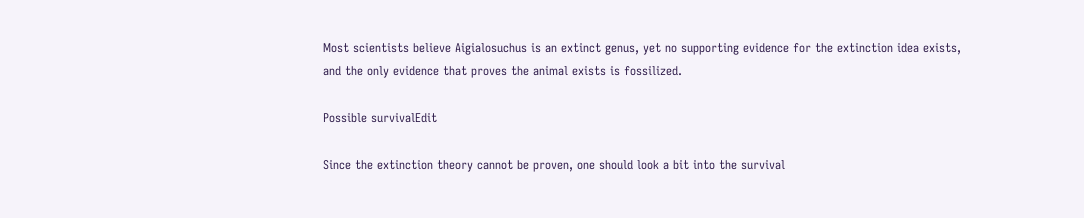Most scientists believe Aigialosuchus is an extinct genus, yet no supporting evidence for the extinction idea exists, and the only evidence that proves the animal exists is fossilized.

Possible survivalEdit

Since the extinction theory cannot be proven, one should look a bit into the survival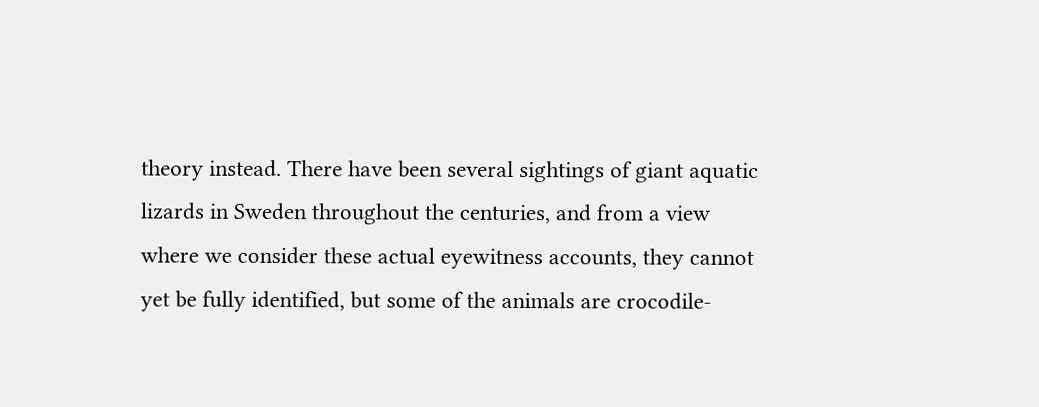theory instead. There have been several sightings of giant aquatic lizards in Sweden throughout the centuries, and from a view where we consider these actual eyewitness accounts, they cannot yet be fully identified, but some of the animals are crocodile-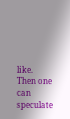like. Then one can speculate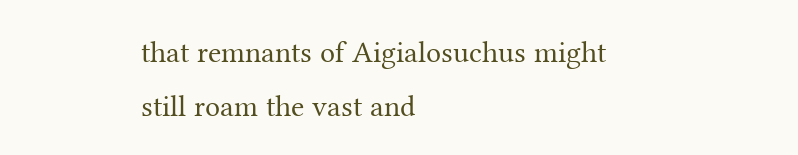that remnants of Aigialosuchus might still roam the vast and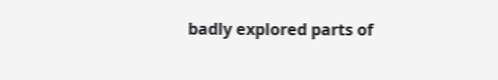badly explored parts of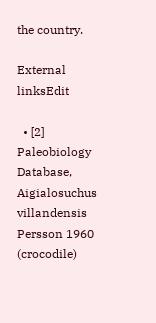the country.

External linksEdit

  • [2] Paleobiology Database, Aigialosuchus villandensis Persson 1960 (crocodile)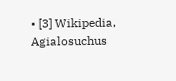• [3] Wikipedia, Agialosuchus